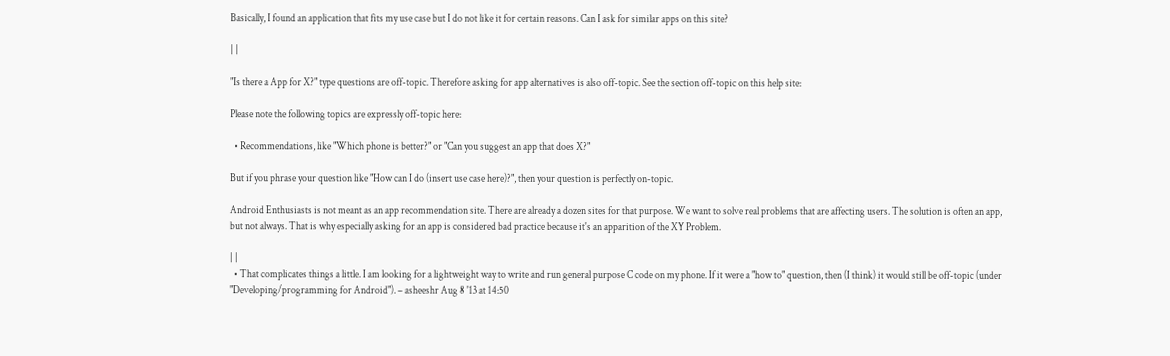Basically, I found an application that fits my use case but I do not like it for certain reasons. Can I ask for similar apps on this site?

| |

"Is there a App for X?" type questions are off-topic. Therefore asking for app alternatives is also off-topic. See the section off-topic on this help site:

Please note the following topics are expressly off-topic here:

  • Recommendations, like "Which phone is better?" or "Can you suggest an app that does X?"

But if you phrase your question like "How can I do (insert use case here)?", then your question is perfectly on-topic.

Android Enthusiasts is not meant as an app recommendation site. There are already a dozen sites for that purpose. We want to solve real problems that are affecting users. The solution is often an app, but not always. That is why especially asking for an app is considered bad practice because it's an apparition of the XY Problem.

| |
  • That complicates things a little. I am looking for a lightweight way to write and run general purpose C code on my phone. If it were a "how to" question, then (I think) it would still be off-topic (under "Developing/programming for Android"). – asheeshr Aug 8 '13 at 14:50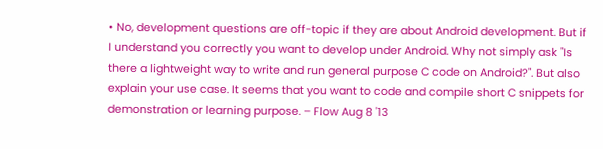• No, development questions are off-topic if they are about Android development. But if I understand you correctly you want to develop under Android. Why not simply ask "Is there a lightweight way to write and run general purpose C code on Android?". But also explain your use case. It seems that you want to code and compile short C snippets for demonstration or learning purpose. – Flow Aug 8 '13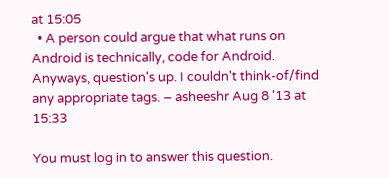at 15:05
  • A person could argue that what runs on Android is technically, code for Android. Anyways, question's up. I couldn't think-of/find any appropriate tags. – asheeshr Aug 8 '13 at 15:33

You must log in to answer this question.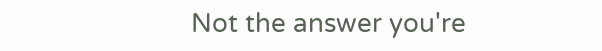Not the answer you're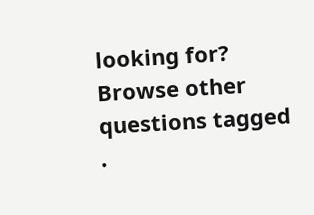looking for? Browse other questions tagged .